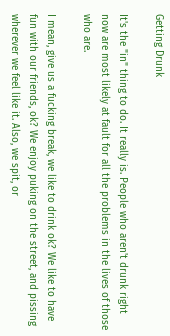Getting Drunk

It's the "in" thing to do. It really is. People who aren't drunk right now are most likely at fault for all the problems in the lives of those who are.

I mean, give us a fucking break, we like to drink ok? We like to have fun with our friends, ok? We enjoy puking on the street, and pissing wherever we feel like it. Also, we spit, or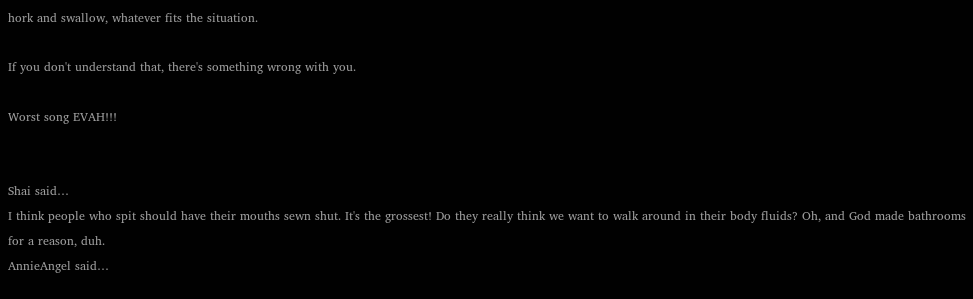hork and swallow, whatever fits the situation.

If you don't understand that, there's something wrong with you.

Worst song EVAH!!!


Shai said…
I think people who spit should have their mouths sewn shut. It's the grossest! Do they really think we want to walk around in their body fluids? Oh, and God made bathrooms for a reason, duh.
AnnieAngel said…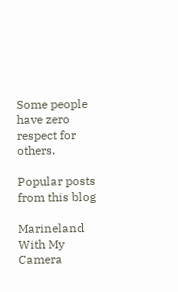Some people have zero respect for others.

Popular posts from this blog

Marineland With My Camera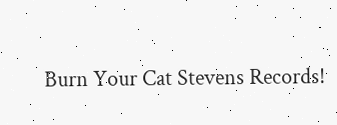Burn Your Cat Stevens Records!